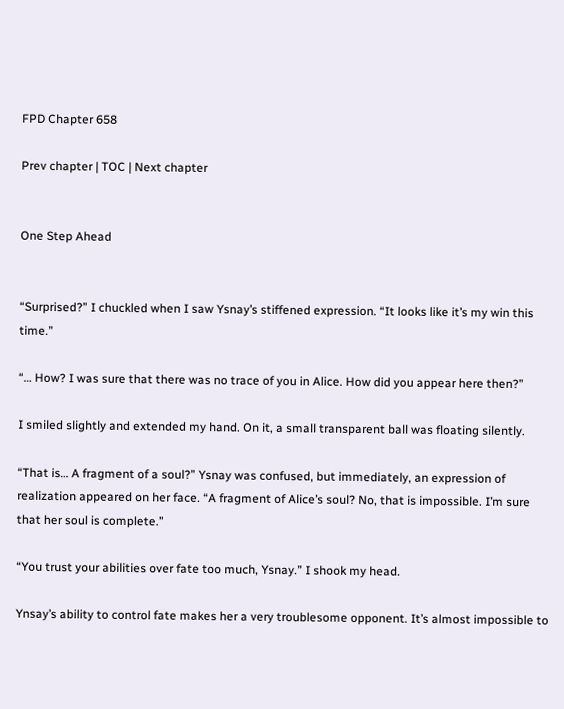FPD Chapter 658

Prev chapter | TOC | Next chapter


One Step Ahead


“Surprised?” I chuckled when I saw Ysnay’s stiffened expression. “It looks like it’s my win this time.”

“… How? I was sure that there was no trace of you in Alice. How did you appear here then?”

I smiled slightly and extended my hand. On it, a small transparent ball was floating silently.

“That is… A fragment of a soul?” Ysnay was confused, but immediately, an expression of realization appeared on her face. “A fragment of Alice’s soul? No, that is impossible. I’m sure that her soul is complete.”

“You trust your abilities over fate too much, Ysnay.” I shook my head.

Ynsay’s ability to control fate makes her a very troublesome opponent. It’s almost impossible to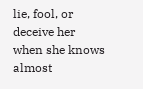lie, fool, or deceive her when she knows almost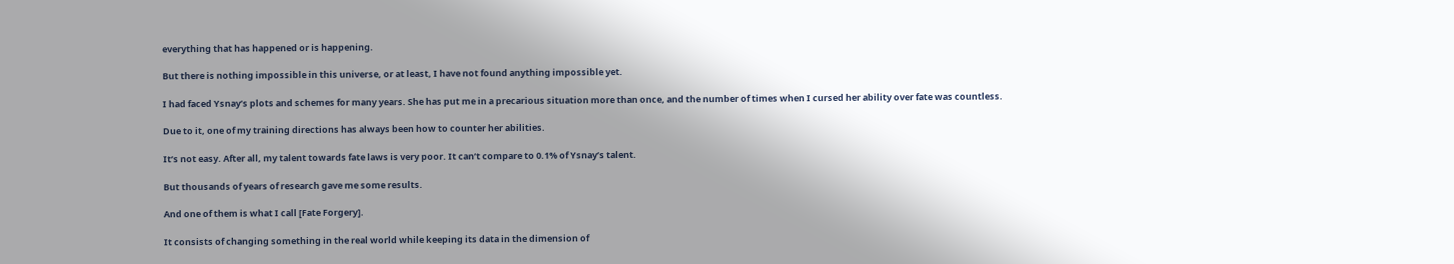everything that has happened or is happening.

But there is nothing impossible in this universe, or at least, I have not found anything impossible yet.

I had faced Ysnay’s plots and schemes for many years. She has put me in a precarious situation more than once, and the number of times when I cursed her ability over fate was countless.

Due to it, one of my training directions has always been how to counter her abilities.

It’s not easy. After all, my talent towards fate laws is very poor. It can’t compare to 0.1% of Ysnay’s talent.

But thousands of years of research gave me some results.

And one of them is what I call [Fate Forgery].

It consists of changing something in the real world while keeping its data in the dimension of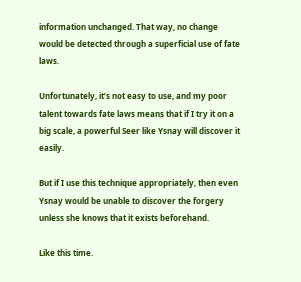information unchanged. That way, no change would be detected through a superficial use of fate laws.

Unfortunately, it’s not easy to use, and my poor talent towards fate laws means that if I try it on a big scale, a powerful Seer like Ysnay will discover it easily.

But if I use this technique appropriately, then even Ysnay would be unable to discover the forgery unless she knows that it exists beforehand.

Like this time.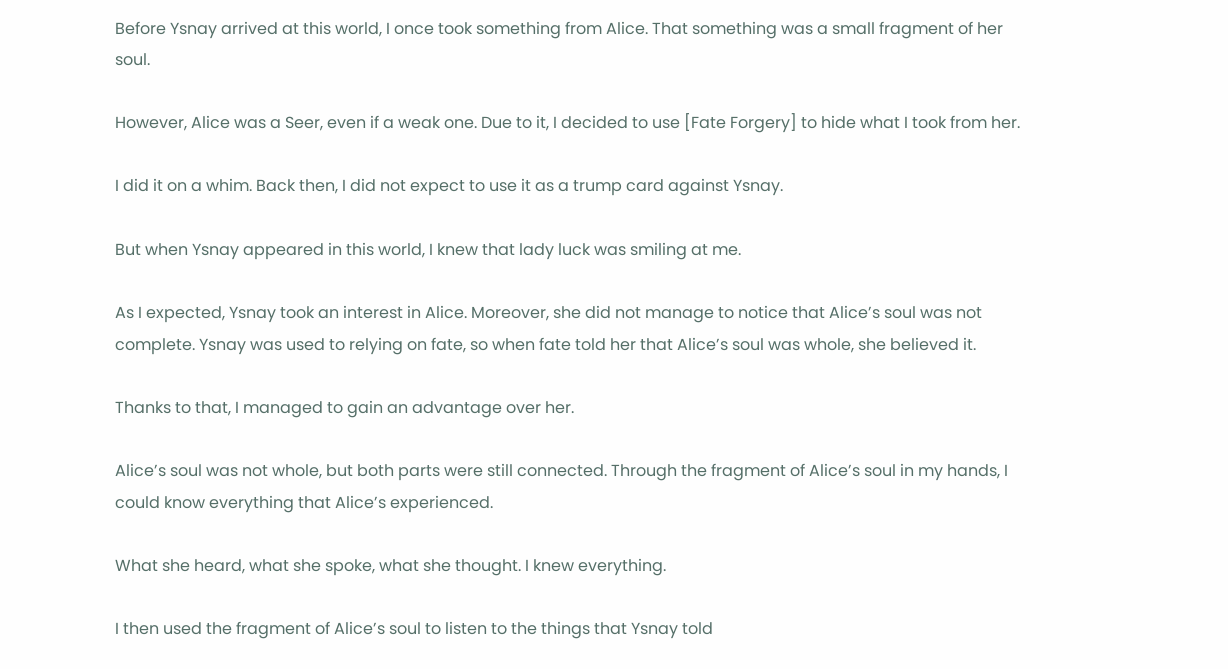Before Ysnay arrived at this world, I once took something from Alice. That something was a small fragment of her soul.

However, Alice was a Seer, even if a weak one. Due to it, I decided to use [Fate Forgery] to hide what I took from her.

I did it on a whim. Back then, I did not expect to use it as a trump card against Ysnay.

But when Ysnay appeared in this world, I knew that lady luck was smiling at me.

As I expected, Ysnay took an interest in Alice. Moreover, she did not manage to notice that Alice’s soul was not complete. Ysnay was used to relying on fate, so when fate told her that Alice’s soul was whole, she believed it.

Thanks to that, I managed to gain an advantage over her.

Alice’s soul was not whole, but both parts were still connected. Through the fragment of Alice’s soul in my hands, I could know everything that Alice’s experienced.

What she heard, what she spoke, what she thought. I knew everything.

I then used the fragment of Alice’s soul to listen to the things that Ysnay told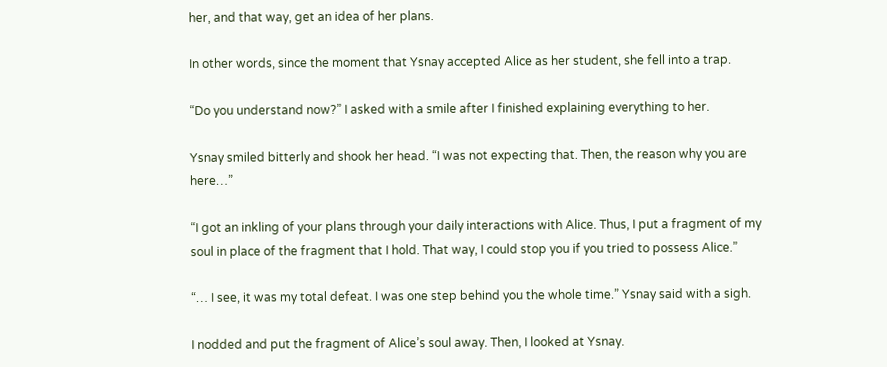her, and that way, get an idea of her plans.

In other words, since the moment that Ysnay accepted Alice as her student, she fell into a trap.

“Do you understand now?” I asked with a smile after I finished explaining everything to her.

Ysnay smiled bitterly and shook her head. “I was not expecting that. Then, the reason why you are here…”

“I got an inkling of your plans through your daily interactions with Alice. Thus, I put a fragment of my soul in place of the fragment that I hold. That way, I could stop you if you tried to possess Alice.”

“… I see, it was my total defeat. I was one step behind you the whole time.” Ysnay said with a sigh.

I nodded and put the fragment of Alice’s soul away. Then, I looked at Ysnay.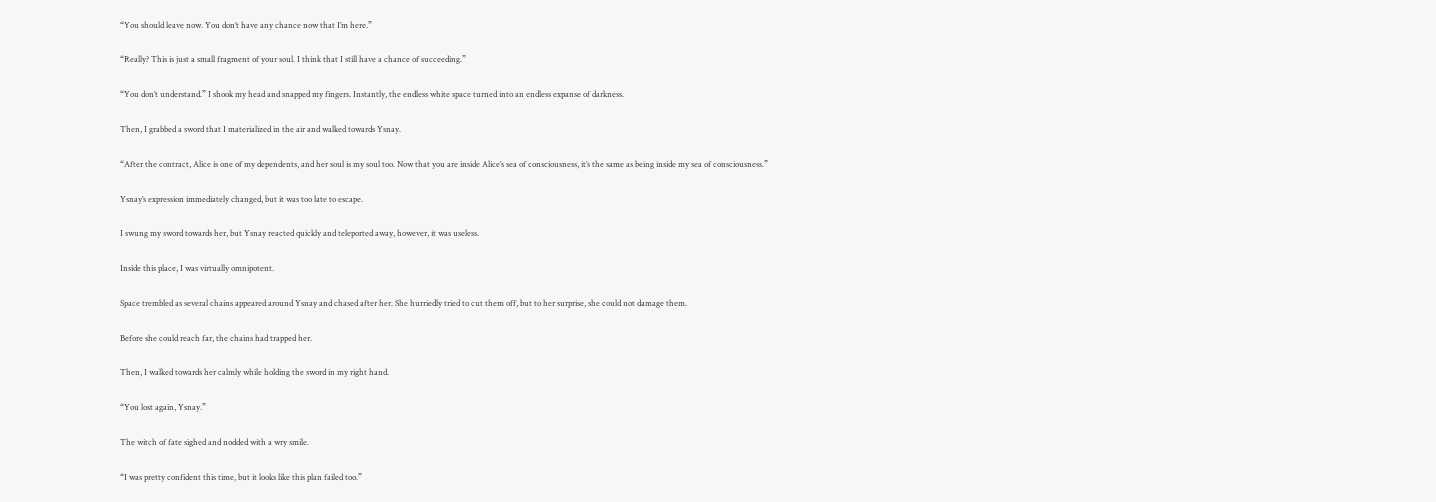“You should leave now. You don’t have any chance now that I’m here.”

“Really? This is just a small fragment of your soul. I think that I still have a chance of succeeding.”

“You don’t understand.” I shook my head and snapped my fingers. Instantly, the endless white space turned into an endless expanse of darkness.

Then, I grabbed a sword that I materialized in the air and walked towards Ysnay.

“After the contract, Alice is one of my dependents, and her soul is my soul too. Now that you are inside Alice’s sea of consciousness, it’s the same as being inside my sea of consciousness.”

Ysnay’s expression immediately changed, but it was too late to escape.

I swung my sword towards her, but Ysnay reacted quickly and teleported away, however, it was useless.

Inside this place, I was virtually omnipotent.

Space trembled as several chains appeared around Ysnay and chased after her. She hurriedly tried to cut them off, but to her surprise, she could not damage them.

Before she could reach far, the chains had trapped her.

Then, I walked towards her calmly while holding the sword in my right hand.

“You lost again, Ysnay.”

The witch of fate sighed and nodded with a wry smile.

“I was pretty confident this time, but it looks like this plan failed too.”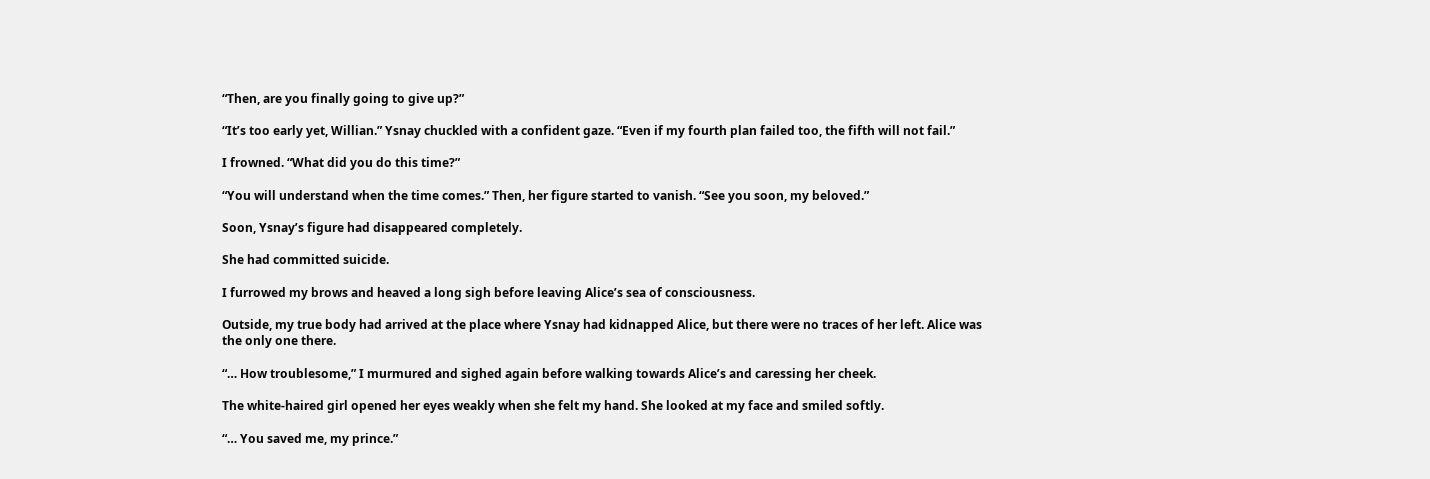“Then, are you finally going to give up?”

“It’s too early yet, Willian.” Ysnay chuckled with a confident gaze. “Even if my fourth plan failed too, the fifth will not fail.”

I frowned. “What did you do this time?”

“You will understand when the time comes.” Then, her figure started to vanish. “See you soon, my beloved.”

Soon, Ysnay’s figure had disappeared completely.

She had committed suicide.

I furrowed my brows and heaved a long sigh before leaving Alice’s sea of consciousness.

Outside, my true body had arrived at the place where Ysnay had kidnapped Alice, but there were no traces of her left. Alice was the only one there.

“… How troublesome,” I murmured and sighed again before walking towards Alice’s and caressing her cheek.

The white-haired girl opened her eyes weakly when she felt my hand. She looked at my face and smiled softly.

“… You saved me, my prince.”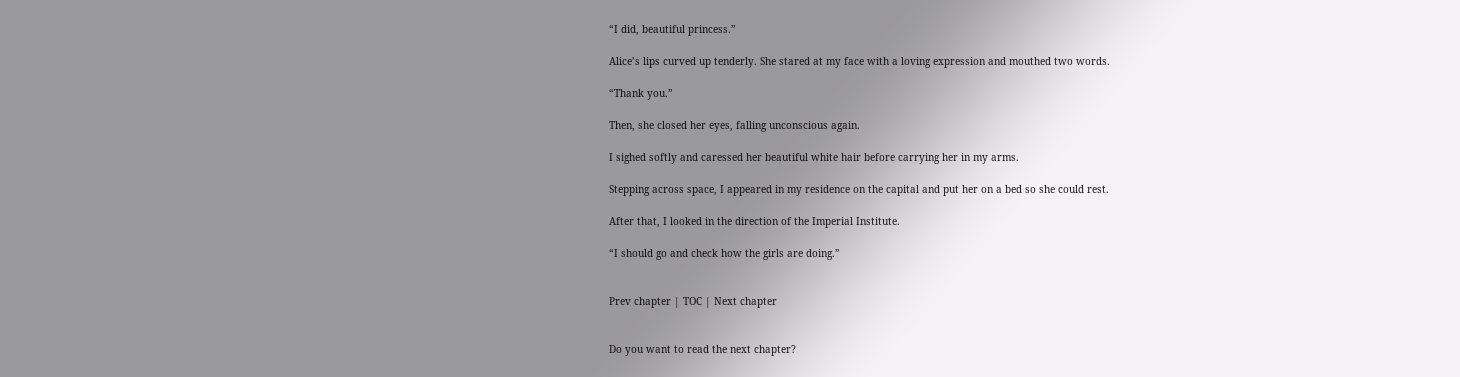“I did, beautiful princess.”

Alice’s lips curved up tenderly. She stared at my face with a loving expression and mouthed two words.

“Thank you.”

Then, she closed her eyes, falling unconscious again.

I sighed softly and caressed her beautiful white hair before carrying her in my arms.

Stepping across space, I appeared in my residence on the capital and put her on a bed so she could rest.

After that, I looked in the direction of the Imperial Institute.

“I should go and check how the girls are doing.”


Prev chapter | TOC | Next chapter


Do you want to read the next chapter?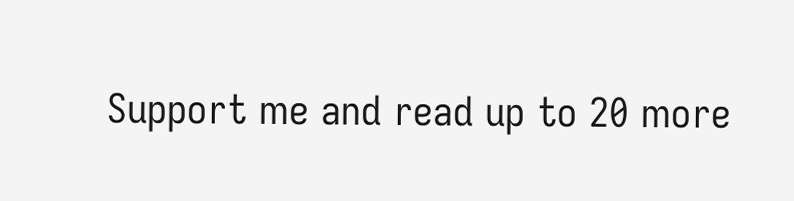Support me and read up to 20 more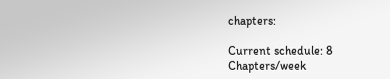chapters:

Current schedule: 8 Chapters/week